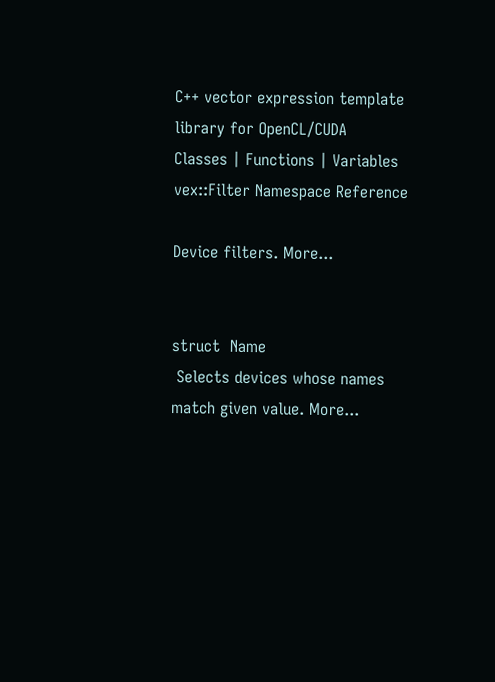C++ vector expression template library for OpenCL/CUDA
Classes | Functions | Variables
vex::Filter Namespace Reference

Device filters. More...


struct  Name
 Selects devices whose names match given value. More...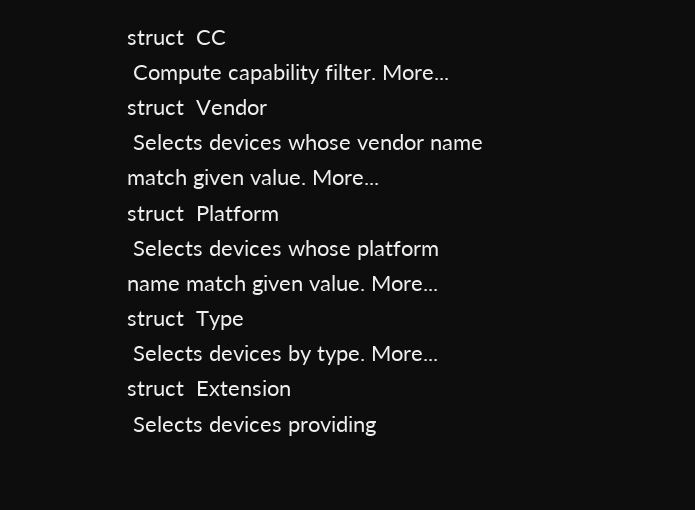struct  CC
 Compute capability filter. More...
struct  Vendor
 Selects devices whose vendor name match given value. More...
struct  Platform
 Selects devices whose platform name match given value. More...
struct  Type
 Selects devices by type. More...
struct  Extension
 Selects devices providing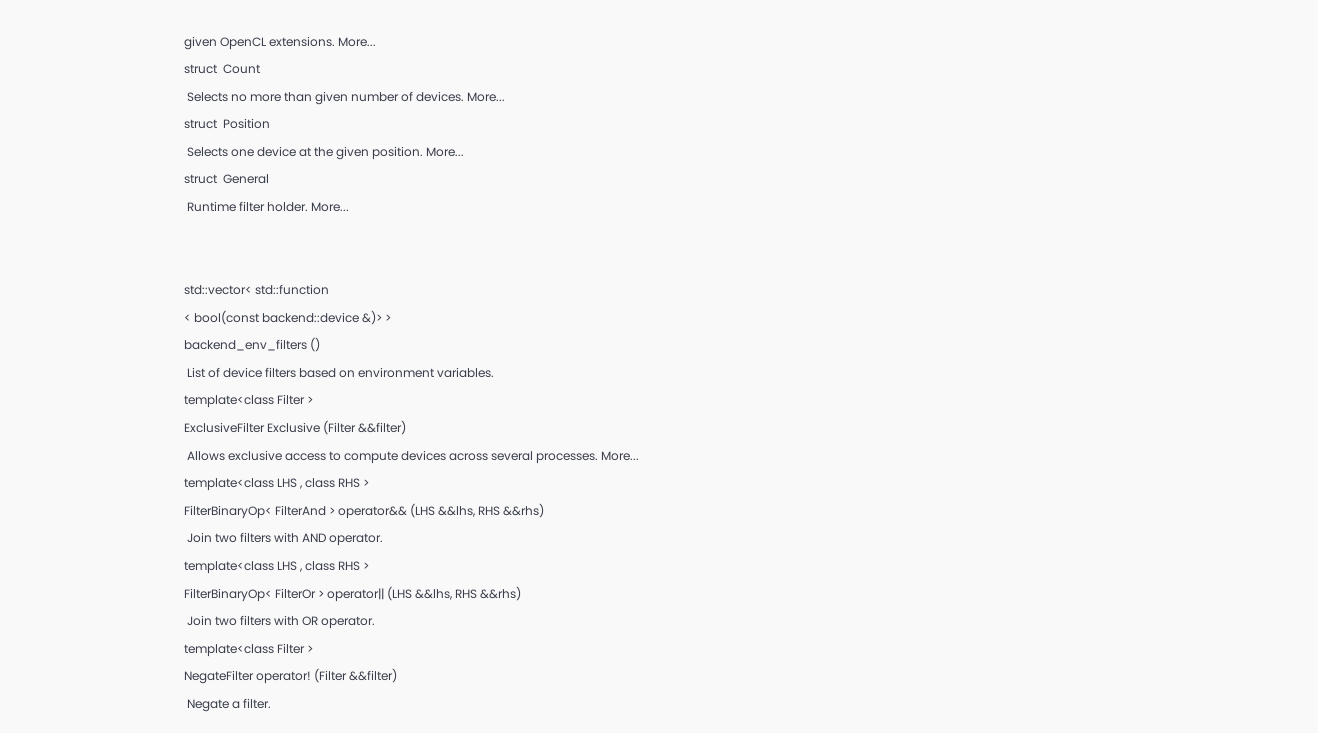given OpenCL extensions. More...
struct  Count
 Selects no more than given number of devices. More...
struct  Position
 Selects one device at the given position. More...
struct  General
 Runtime filter holder. More...


std::vector< std::function
< bool(const backend::device &)> >
backend_env_filters ()
 List of device filters based on environment variables.
template<class Filter >
ExclusiveFilter Exclusive (Filter &&filter)
 Allows exclusive access to compute devices across several processes. More...
template<class LHS , class RHS >
FilterBinaryOp< FilterAnd > operator&& (LHS &&lhs, RHS &&rhs)
 Join two filters with AND operator.
template<class LHS , class RHS >
FilterBinaryOp< FilterOr > operator|| (LHS &&lhs, RHS &&rhs)
 Join two filters with OR operator.
template<class Filter >
NegateFilter operator! (Filter &&filter)
 Negate a filter.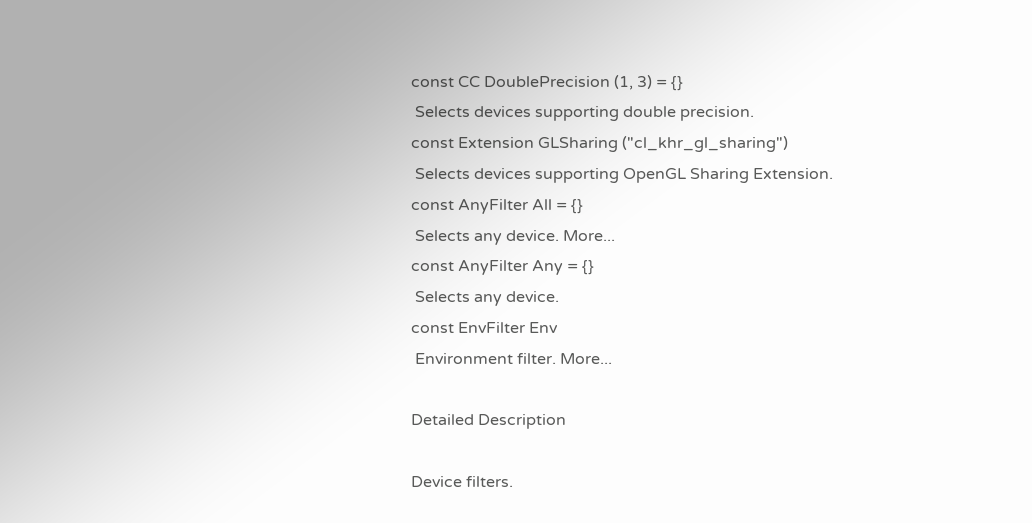const CC DoublePrecision (1, 3) = {}
 Selects devices supporting double precision.
const Extension GLSharing ("cl_khr_gl_sharing")
 Selects devices supporting OpenGL Sharing Extension.
const AnyFilter All = {}
 Selects any device. More...
const AnyFilter Any = {}
 Selects any device.
const EnvFilter Env
 Environment filter. More...

Detailed Description

Device filters.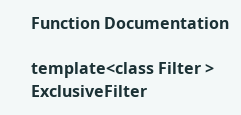Function Documentation

template<class Filter >
ExclusiveFilter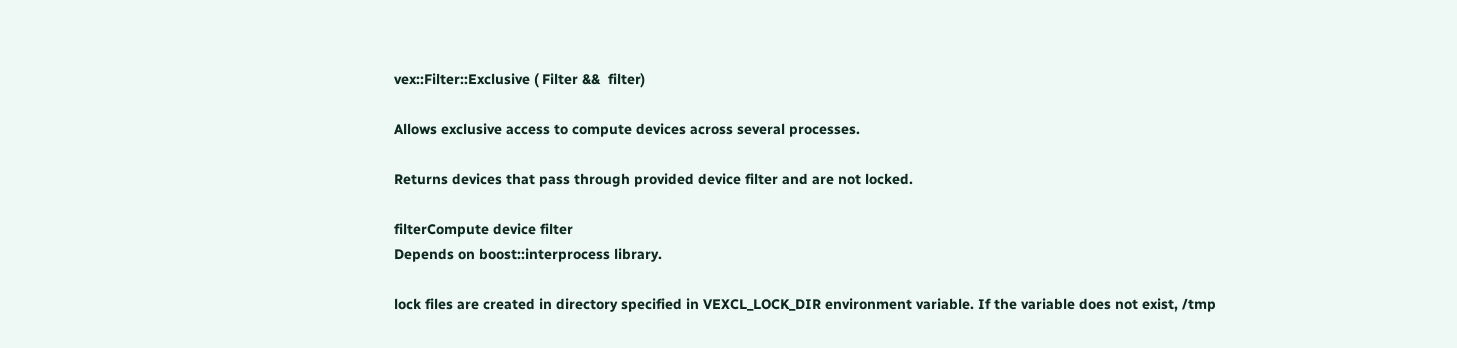vex::Filter::Exclusive ( Filter &&  filter)

Allows exclusive access to compute devices across several processes.

Returns devices that pass through provided device filter and are not locked.

filterCompute device filter
Depends on boost::interprocess library.

lock files are created in directory specified in VEXCL_LOCK_DIR environment variable. If the variable does not exist, /tmp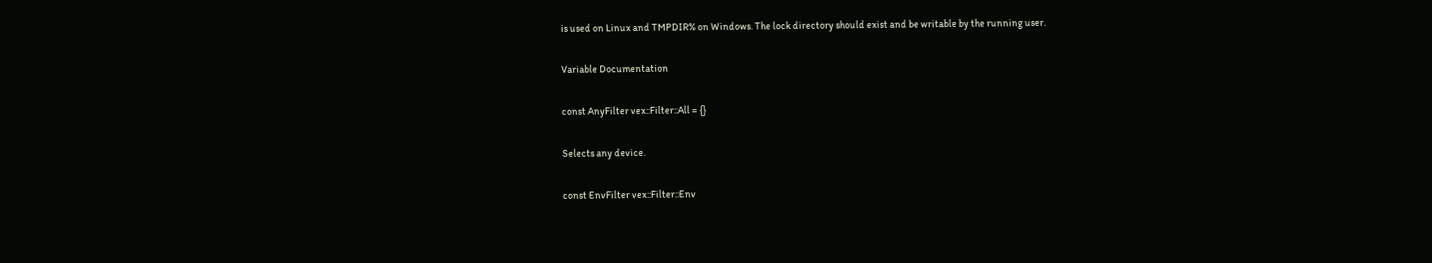is used on Linux and TMPDIR% on Windows. The lock directory should exist and be writable by the running user.

Variable Documentation

const AnyFilter vex::Filter::All = {}

Selects any device.

const EnvFilter vex::Filter::Env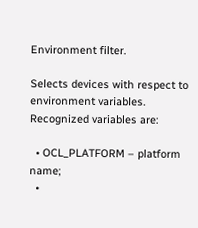Environment filter.

Selects devices with respect to environment variables. Recognized variables are:

  • OCL_PLATFORM – platform name;
  •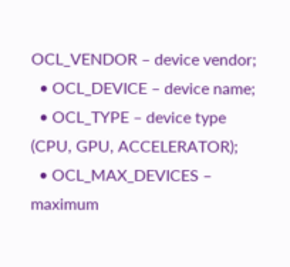OCL_VENDOR – device vendor;
  • OCL_DEVICE – device name;
  • OCL_TYPE – device type (CPU, GPU, ACCELERATOR);
  • OCL_MAX_DEVICES – maximum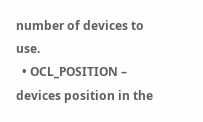number of devices to use.
  • OCL_POSITION – devices position in the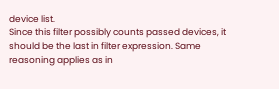device list.
Since this filter possibly counts passed devices, it should be the last in filter expression. Same reasoning applies as in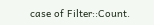case of Filter::Count.